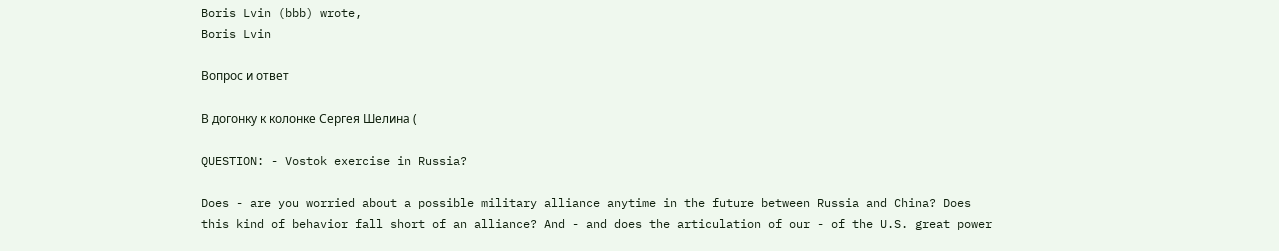Boris Lvin (bbb) wrote,
Boris Lvin

Вопрос и ответ

В догонку к колонке Сергея Шелина (

QUESTION: - Vostok exercise in Russia?

Does - are you worried about a possible military alliance anytime in the future between Russia and China? Does this kind of behavior fall short of an alliance? And - and does the articulation of our - of the U.S. great power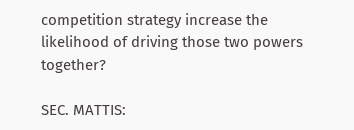competition strategy increase the likelihood of driving those two powers together?

SEC. MATTIS: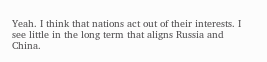Yeah. I think that nations act out of their interests. I see little in the long term that aligns Russia and China.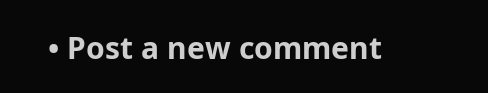• Post a new comment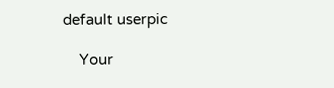default userpic

    Your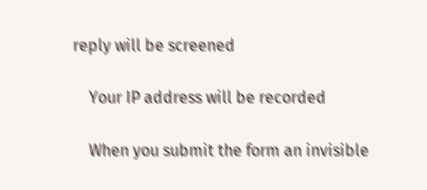reply will be screened

    Your IP address will be recorded

    When you submit the form an invisible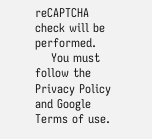reCAPTCHA check will be performed.
    You must follow the Privacy Policy and Google Terms of use.